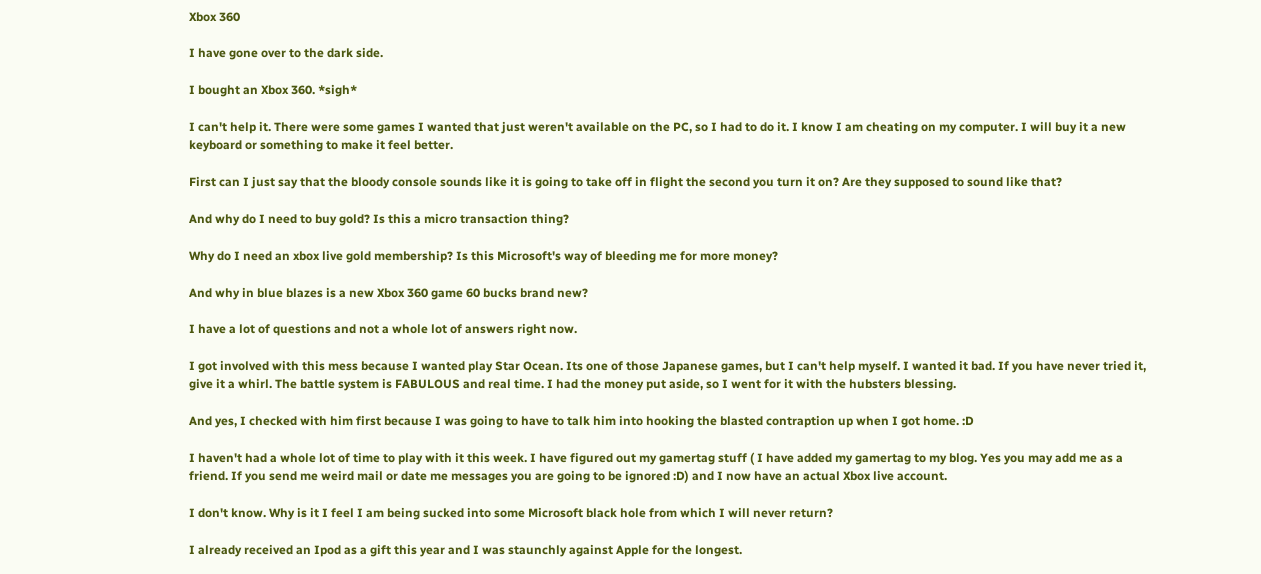Xbox 360

I have gone over to the dark side.

I bought an Xbox 360. *sigh*

I can't help it. There were some games I wanted that just weren't available on the PC, so I had to do it. I know I am cheating on my computer. I will buy it a new keyboard or something to make it feel better.

First can I just say that the bloody console sounds like it is going to take off in flight the second you turn it on? Are they supposed to sound like that?

And why do I need to buy gold? Is this a micro transaction thing?

Why do I need an xbox live gold membership? Is this Microsoft's way of bleeding me for more money?

And why in blue blazes is a new Xbox 360 game 60 bucks brand new?

I have a lot of questions and not a whole lot of answers right now.

I got involved with this mess because I wanted play Star Ocean. Its one of those Japanese games, but I can't help myself. I wanted it bad. If you have never tried it, give it a whirl. The battle system is FABULOUS and real time. I had the money put aside, so I went for it with the hubsters blessing.

And yes, I checked with him first because I was going to have to talk him into hooking the blasted contraption up when I got home. :D

I haven't had a whole lot of time to play with it this week. I have figured out my gamertag stuff ( I have added my gamertag to my blog. Yes you may add me as a friend. If you send me weird mail or date me messages you are going to be ignored :D) and I now have an actual Xbox live account.

I don't know. Why is it I feel I am being sucked into some Microsoft black hole from which I will never return?

I already received an Ipod as a gift this year and I was staunchly against Apple for the longest.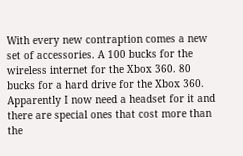With every new contraption comes a new set of accessories. A 100 bucks for the wireless internet for the Xbox 360. 80 bucks for a hard drive for the Xbox 360. Apparently I now need a headset for it and there are special ones that cost more than the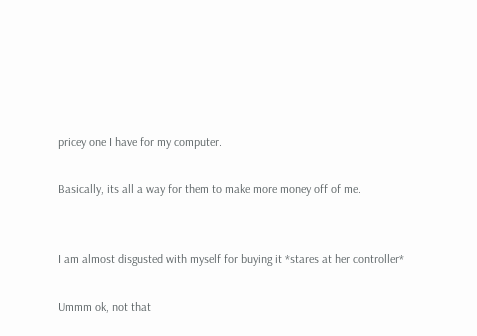pricey one I have for my computer.

Basically, its all a way for them to make more money off of me.


I am almost disgusted with myself for buying it *stares at her controller*

Ummm ok, not that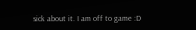sick about it. I am off to game :D